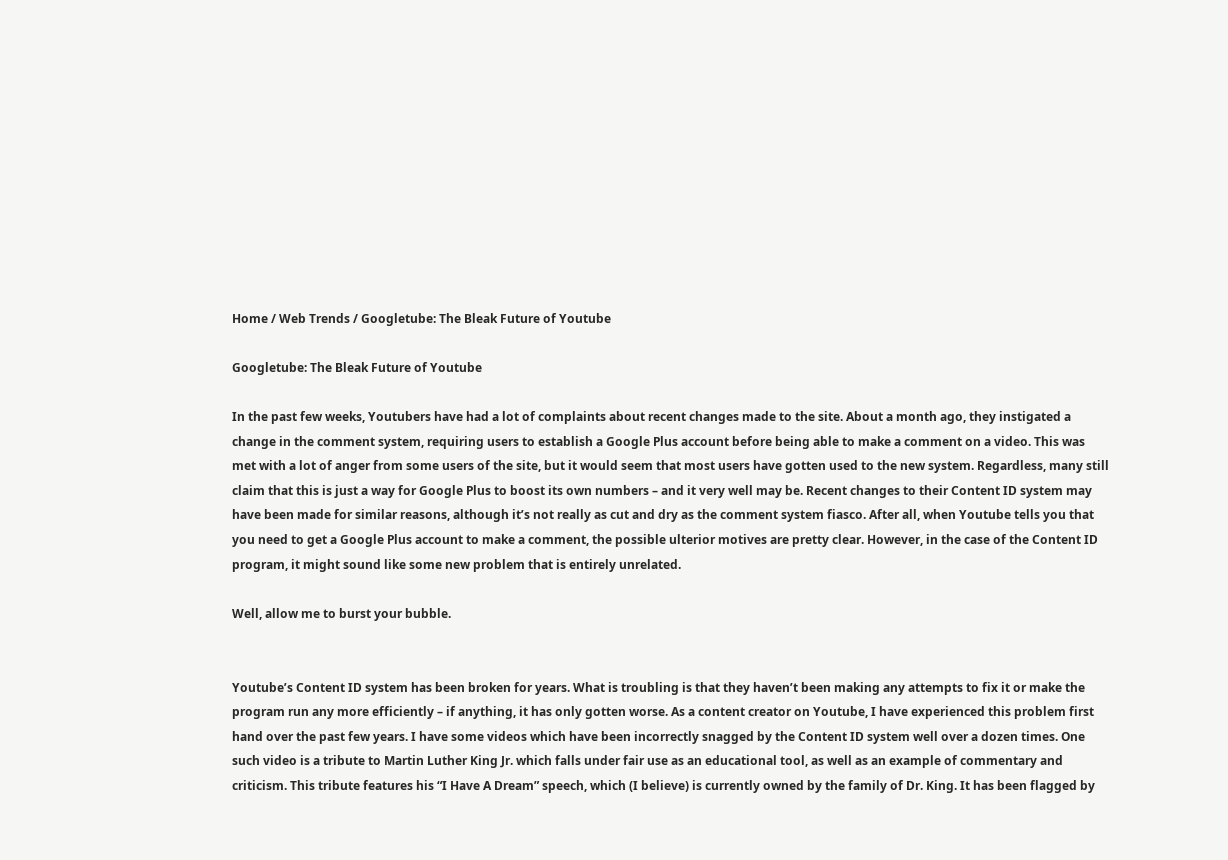Home / Web Trends / Googletube: The Bleak Future of Youtube

Googletube: The Bleak Future of Youtube

In the past few weeks, Youtubers have had a lot of complaints about recent changes made to the site. About a month ago, they instigated a change in the comment system, requiring users to establish a Google Plus account before being able to make a comment on a video. This was met with a lot of anger from some users of the site, but it would seem that most users have gotten used to the new system. Regardless, many still claim that this is just a way for Google Plus to boost its own numbers – and it very well may be. Recent changes to their Content ID system may have been made for similar reasons, although it’s not really as cut and dry as the comment system fiasco. After all, when Youtube tells you that you need to get a Google Plus account to make a comment, the possible ulterior motives are pretty clear. However, in the case of the Content ID program, it might sound like some new problem that is entirely unrelated.

Well, allow me to burst your bubble.


Youtube’s Content ID system has been broken for years. What is troubling is that they haven’t been making any attempts to fix it or make the program run any more efficiently – if anything, it has only gotten worse. As a content creator on Youtube, I have experienced this problem first hand over the past few years. I have some videos which have been incorrectly snagged by the Content ID system well over a dozen times. One such video is a tribute to Martin Luther King Jr. which falls under fair use as an educational tool, as well as an example of commentary and criticism. This tribute features his “I Have A Dream” speech, which (I believe) is currently owned by the family of Dr. King. It has been flagged by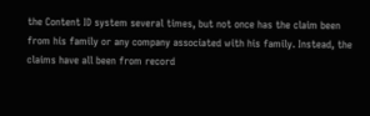the Content ID system several times, but not once has the claim been from his family or any company associated with his family. Instead, the claims have all been from record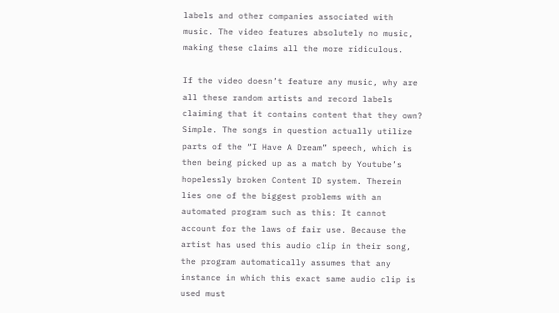labels and other companies associated with music. The video features absolutely no music, making these claims all the more ridiculous.

If the video doesn’t feature any music, why are all these random artists and record labels claiming that it contains content that they own? Simple. The songs in question actually utilize parts of the “I Have A Dream” speech, which is then being picked up as a match by Youtube’s hopelessly broken Content ID system. Therein lies one of the biggest problems with an automated program such as this: It cannot account for the laws of fair use. Because the artist has used this audio clip in their song, the program automatically assumes that any instance in which this exact same audio clip is used must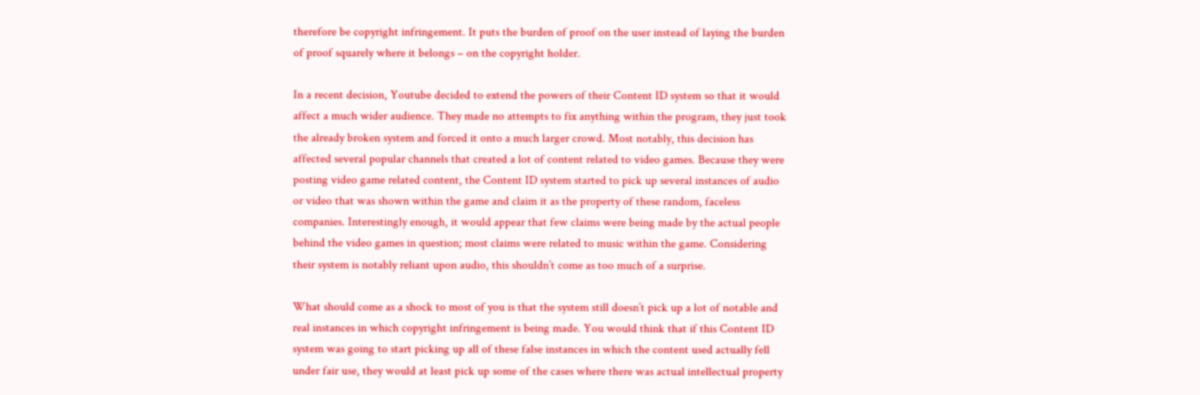therefore be copyright infringement. It puts the burden of proof on the user instead of laying the burden of proof squarely where it belongs – on the copyright holder.

In a recent decision, Youtube decided to extend the powers of their Content ID system so that it would affect a much wider audience. They made no attempts to fix anything within the program, they just took the already broken system and forced it onto a much larger crowd. Most notably, this decision has affected several popular channels that created a lot of content related to video games. Because they were posting video game related content, the Content ID system started to pick up several instances of audio or video that was shown within the game and claim it as the property of these random, faceless companies. Interestingly enough, it would appear that few claims were being made by the actual people behind the video games in question; most claims were related to music within the game. Considering their system is notably reliant upon audio, this shouldn’t come as too much of a surprise.

What should come as a shock to most of you is that the system still doesn’t pick up a lot of notable and real instances in which copyright infringement is being made. You would think that if this Content ID system was going to start picking up all of these false instances in which the content used actually fell under fair use, they would at least pick up some of the cases where there was actual intellectual property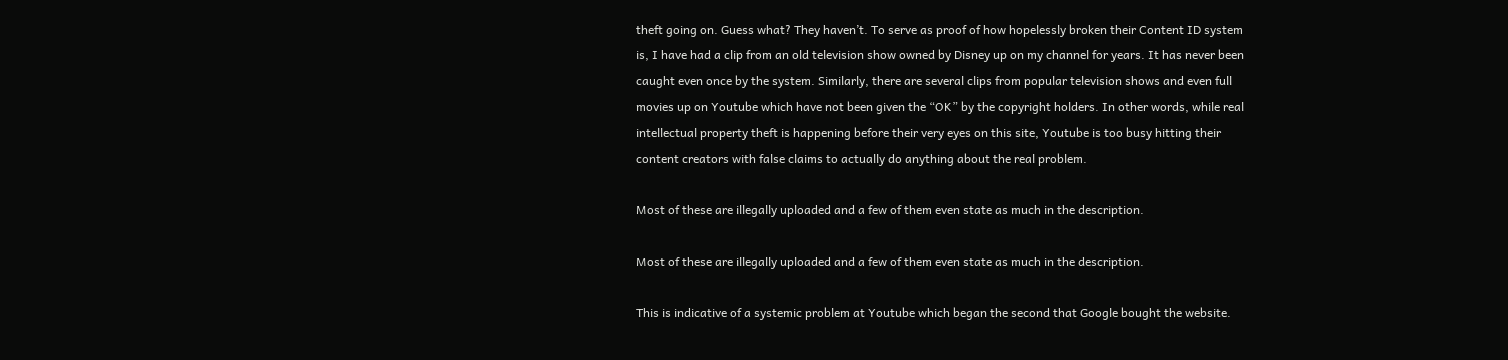theft going on. Guess what? They haven’t. To serve as proof of how hopelessly broken their Content ID system is, I have had a clip from an old television show owned by Disney up on my channel for years. It has never been caught even once by the system. Similarly, there are several clips from popular television shows and even full movies up on Youtube which have not been given the “OK” by the copyright holders. In other words, while real intellectual property theft is happening before their very eyes on this site, Youtube is too busy hitting their content creators with false claims to actually do anything about the real problem.

Most of these are illegally uploaded and a few of them even state as much in the description.

Most of these are illegally uploaded and a few of them even state as much in the description.

This is indicative of a systemic problem at Youtube which began the second that Google bought the website.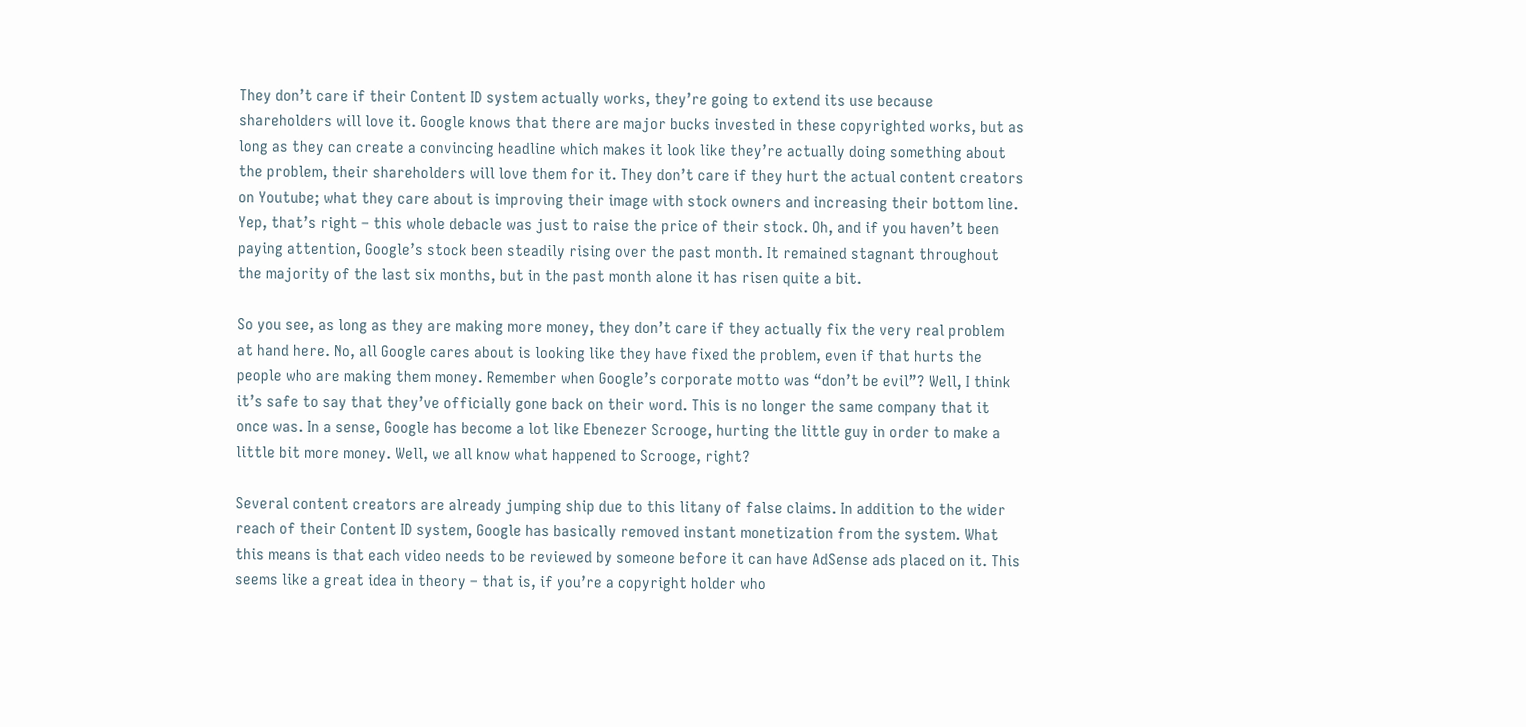They don’t care if their Content ID system actually works, they’re going to extend its use because shareholders will love it. Google knows that there are major bucks invested in these copyrighted works, but as long as they can create a convincing headline which makes it look like they’re actually doing something about the problem, their shareholders will love them for it. They don’t care if they hurt the actual content creators on Youtube; what they care about is improving their image with stock owners and increasing their bottom line. Yep, that’s right – this whole debacle was just to raise the price of their stock. Oh, and if you haven’t been paying attention, Google’s stock been steadily rising over the past month. It remained stagnant throughout the majority of the last six months, but in the past month alone it has risen quite a bit.

So you see, as long as they are making more money, they don’t care if they actually fix the very real problem at hand here. No, all Google cares about is looking like they have fixed the problem, even if that hurts the people who are making them money. Remember when Google’s corporate motto was “don’t be evil”? Well, I think it’s safe to say that they’ve officially gone back on their word. This is no longer the same company that it once was. In a sense, Google has become a lot like Ebenezer Scrooge, hurting the little guy in order to make a little bit more money. Well, we all know what happened to Scrooge, right?

Several content creators are already jumping ship due to this litany of false claims. In addition to the wider reach of their Content ID system, Google has basically removed instant monetization from the system. What this means is that each video needs to be reviewed by someone before it can have AdSense ads placed on it. This seems like a great idea in theory – that is, if you’re a copyright holder who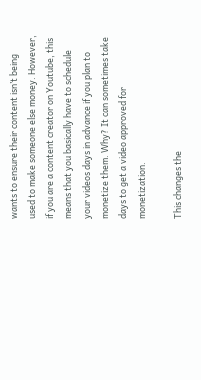wants to ensure their content isn’t being used to make someone else money. However, if you are a content creator on Youtube, this means that you basically have to schedule your videos days in advance if you plan to monetize them. Why? It can sometimes take days to get a video approved for monetization.

This changes the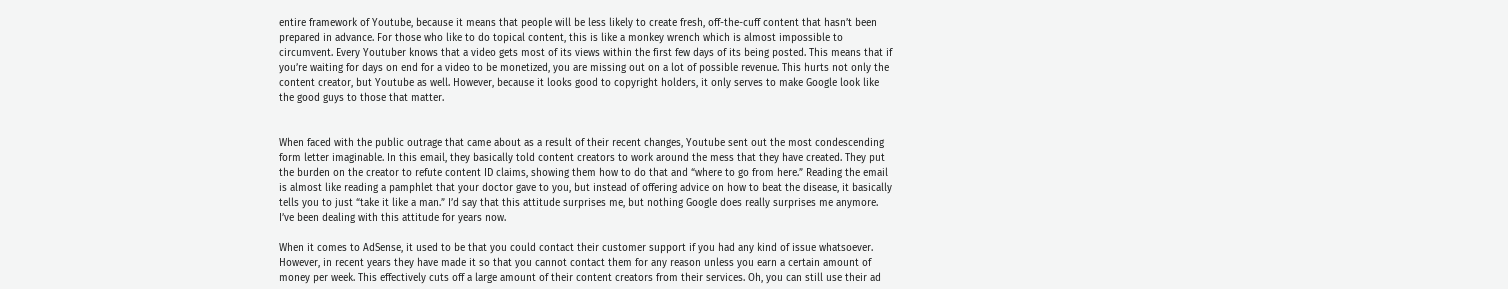entire framework of Youtube, because it means that people will be less likely to create fresh, off-the-cuff content that hasn’t been prepared in advance. For those who like to do topical content, this is like a monkey wrench which is almost impossible to circumvent. Every Youtuber knows that a video gets most of its views within the first few days of its being posted. This means that if you’re waiting for days on end for a video to be monetized, you are missing out on a lot of possible revenue. This hurts not only the content creator, but Youtube as well. However, because it looks good to copyright holders, it only serves to make Google look like the good guys to those that matter.


When faced with the public outrage that came about as a result of their recent changes, Youtube sent out the most condescending form letter imaginable. In this email, they basically told content creators to work around the mess that they have created. They put the burden on the creator to refute content ID claims, showing them how to do that and “where to go from here.” Reading the email is almost like reading a pamphlet that your doctor gave to you, but instead of offering advice on how to beat the disease, it basically tells you to just “take it like a man.” I’d say that this attitude surprises me, but nothing Google does really surprises me anymore. I’ve been dealing with this attitude for years now.

When it comes to AdSense, it used to be that you could contact their customer support if you had any kind of issue whatsoever. However, in recent years they have made it so that you cannot contact them for any reason unless you earn a certain amount of money per week. This effectively cuts off a large amount of their content creators from their services. Oh, you can still use their ad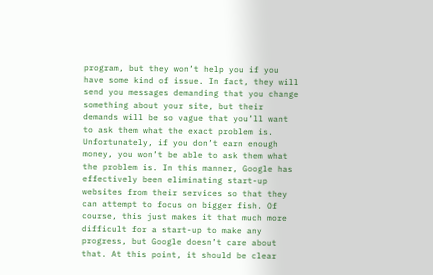program, but they won’t help you if you have some kind of issue. In fact, they will send you messages demanding that you change something about your site, but their demands will be so vague that you’ll want to ask them what the exact problem is. Unfortunately, if you don’t earn enough money, you won’t be able to ask them what the problem is. In this manner, Google has effectively been eliminating start-up websites from their services so that they can attempt to focus on bigger fish. Of course, this just makes it that much more difficult for a start-up to make any progress, but Google doesn’t care about that. At this point, it should be clear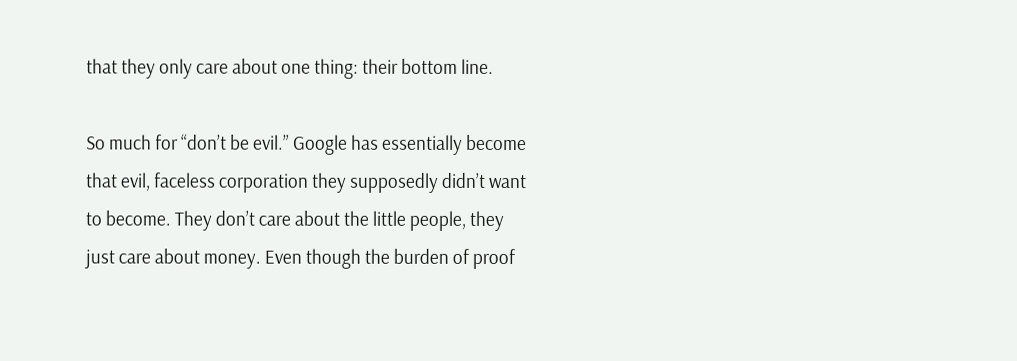that they only care about one thing: their bottom line.

So much for “don’t be evil.” Google has essentially become that evil, faceless corporation they supposedly didn’t want to become. They don’t care about the little people, they just care about money. Even though the burden of proof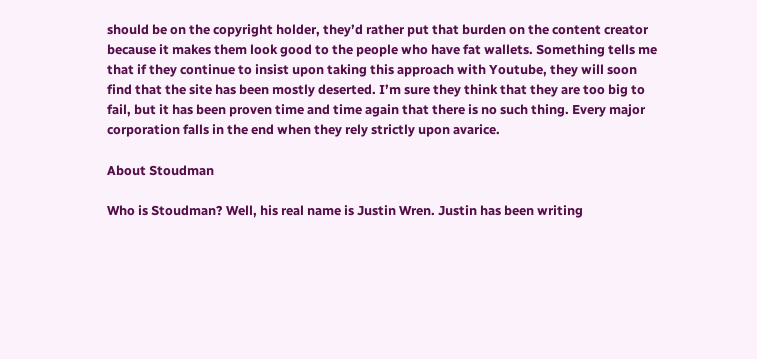should be on the copyright holder, they’d rather put that burden on the content creator because it makes them look good to the people who have fat wallets. Something tells me that if they continue to insist upon taking this approach with Youtube, they will soon find that the site has been mostly deserted. I’m sure they think that they are too big to fail, but it has been proven time and time again that there is no such thing. Every major corporation falls in the end when they rely strictly upon avarice.

About Stoudman

Who is Stoudman? Well, his real name is Justin Wren. Justin has been writing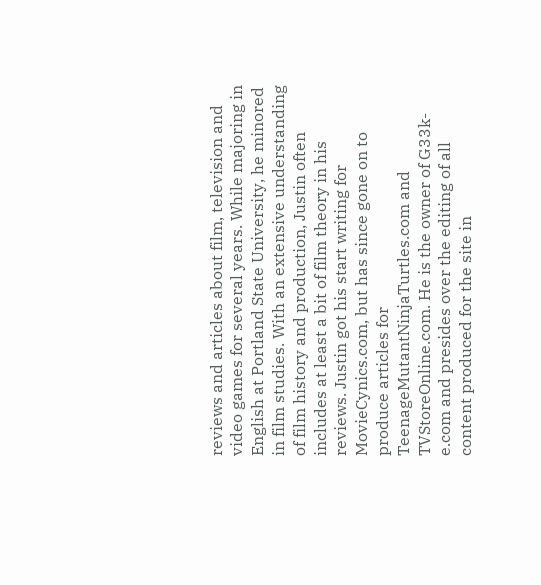reviews and articles about film, television and video games for several years. While majoring in English at Portland State University, he minored in film studies. With an extensive understanding of film history and production, Justin often includes at least a bit of film theory in his reviews. Justin got his start writing for MovieCynics.com, but has since gone on to produce articles for TeenageMutantNinjaTurtles.com and TVStoreOnline.com. He is the owner of G33k-e.com and presides over the editing of all content produced for the site in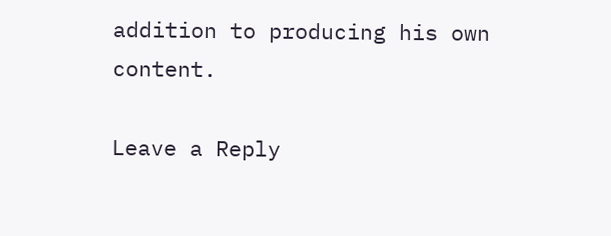addition to producing his own content.

Leave a Reply